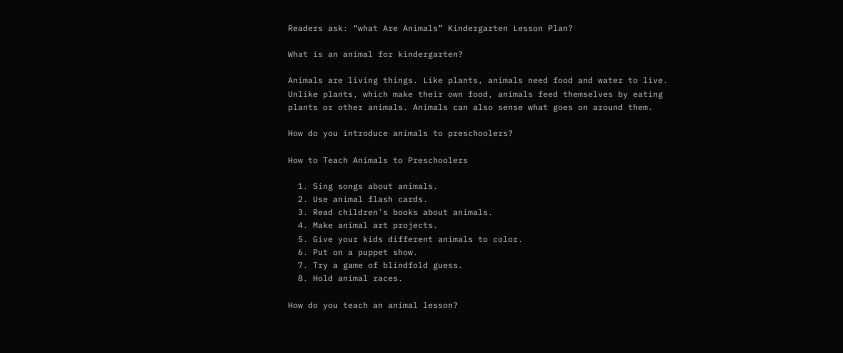Readers ask: “what Are Animals” Kindergarten Lesson Plan?

What is an animal for kindergarten?

Animals are living things. Like plants, animals need food and water to live. Unlike plants, which make their own food, animals feed themselves by eating plants or other animals. Animals can also sense what goes on around them.

How do you introduce animals to preschoolers?

How to Teach Animals to Preschoolers

  1. Sing songs about animals.
  2. Use animal flash cards.
  3. Read children’s books about animals.
  4. Make animal art projects.
  5. Give your kids different animals to color.
  6. Put on a puppet show.
  7. Try a game of blindfold guess.
  8. Hold animal races.

How do you teach an animal lesson?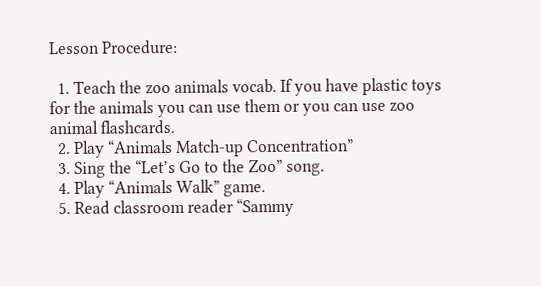Lesson Procedure:

  1. Teach the zoo animals vocab. If you have plastic toys for the animals you can use them or you can use zoo animal flashcards.
  2. Play “Animals Match-up Concentration”
  3. Sing the “Let’s Go to the Zoo” song.
  4. Play “Animals Walk” game.
  5. Read classroom reader “Sammy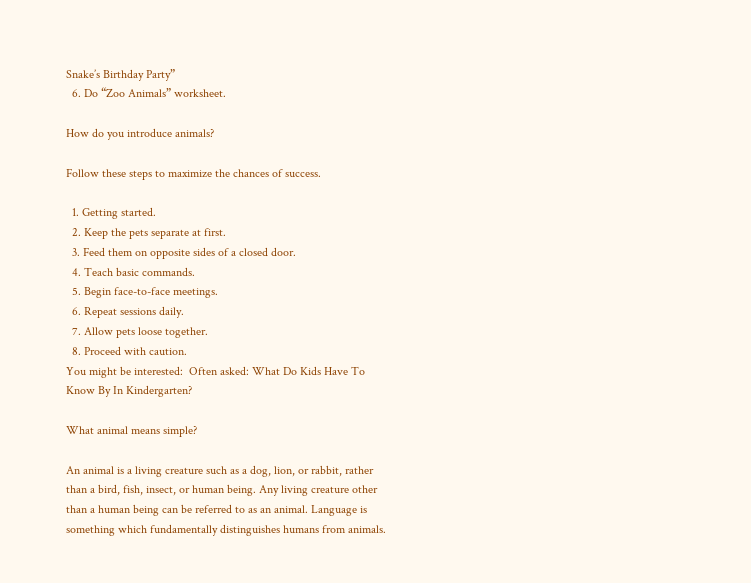Snake’s Birthday Party”
  6. Do “Zoo Animals” worksheet.

How do you introduce animals?

Follow these steps to maximize the chances of success.

  1. Getting started.
  2. Keep the pets separate at first.
  3. Feed them on opposite sides of a closed door.
  4. Teach basic commands.
  5. Begin face-to-face meetings.
  6. Repeat sessions daily.
  7. Allow pets loose together.
  8. Proceed with caution.
You might be interested:  Often asked: What Do Kids Have To Know By In Kindergarten?

What animal means simple?

An animal is a living creature such as a dog, lion, or rabbit, rather than a bird, fish, insect, or human being. Any living creature other than a human being can be referred to as an animal. Language is something which fundamentally distinguishes humans from animals.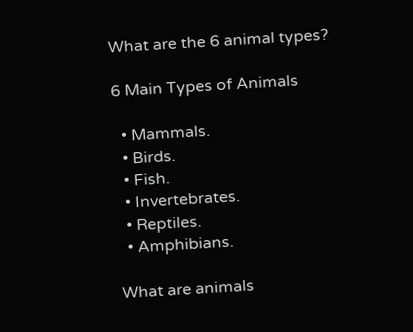What are the 6 animal types?

6 Main Types of Animals

  • Mammals.
  • Birds.
  • Fish.
  • Invertebrates.
  • Reptiles.
  • Amphibians.

What are animals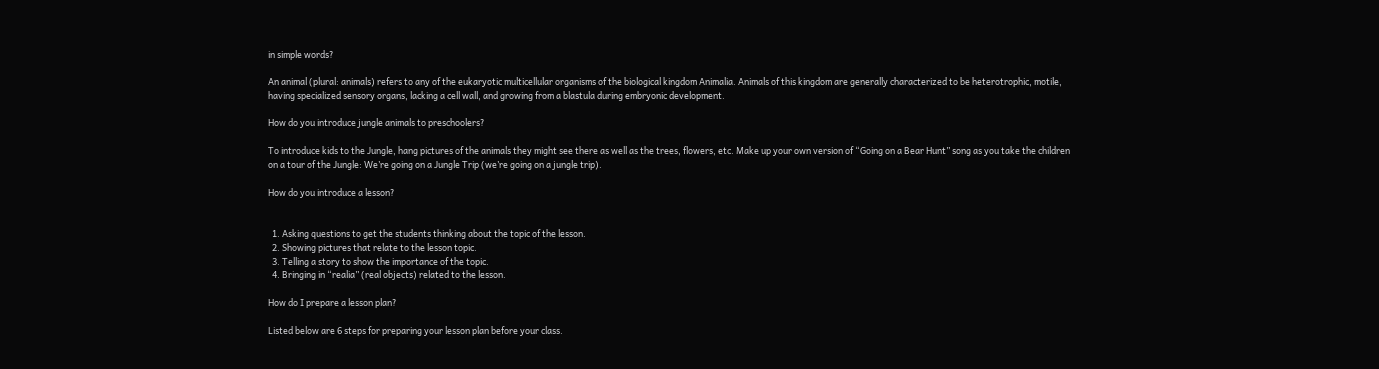in simple words?

An animal (plural: animals) refers to any of the eukaryotic multicellular organisms of the biological kingdom Animalia. Animals of this kingdom are generally characterized to be heterotrophic, motile, having specialized sensory organs, lacking a cell wall, and growing from a blastula during embryonic development.

How do you introduce jungle animals to preschoolers?

To introduce kids to the Jungle, hang pictures of the animals they might see there as well as the trees, flowers, etc. Make up your own version of “Going on a Bear Hunt” song as you take the children on a tour of the Jungle: We’re going on a Jungle Trip (we’re going on a jungle trip).

How do you introduce a lesson?


  1. Asking questions to get the students thinking about the topic of the lesson.
  2. Showing pictures that relate to the lesson topic.
  3. Telling a story to show the importance of the topic.
  4. Bringing in “realia” (real objects) related to the lesson.

How do I prepare a lesson plan?

Listed below are 6 steps for preparing your lesson plan before your class.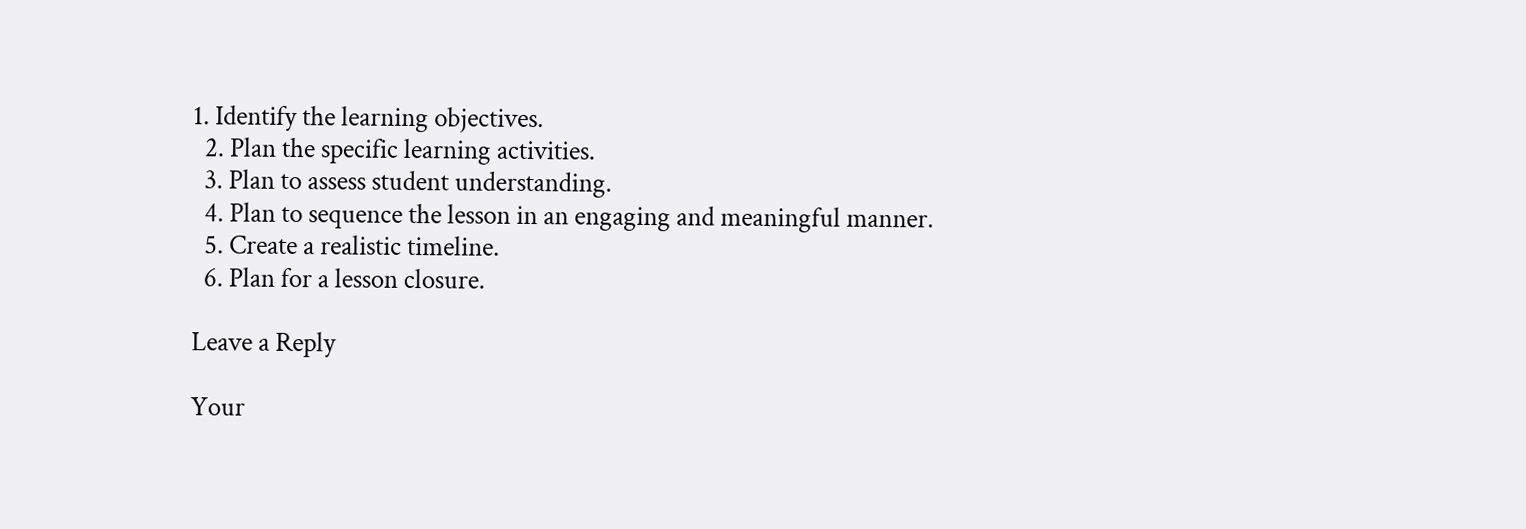1. Identify the learning objectives.
  2. Plan the specific learning activities.
  3. Plan to assess student understanding.
  4. Plan to sequence the lesson in an engaging and meaningful manner.
  5. Create a realistic timeline.
  6. Plan for a lesson closure.

Leave a Reply

Your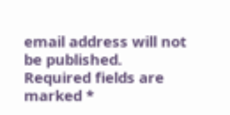email address will not be published. Required fields are marked *